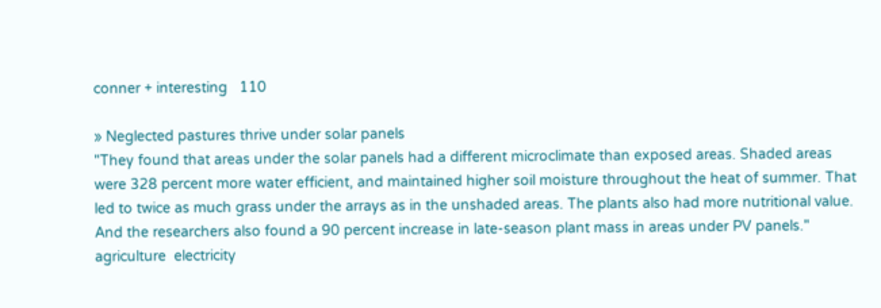conner + interesting   110

» Neglected pastures thrive under solar panels
"They found that areas under the solar panels had a different microclimate than exposed areas. Shaded areas were 328 percent more water efficient, and maintained higher soil moisture throughout the heat of summer. That led to twice as much grass under the arrays as in the unshaded areas. The plants also had more nutritional value. And the researchers also found a 90 percent increase in late-season plant mass in areas under PV panels."
agriculture  electricity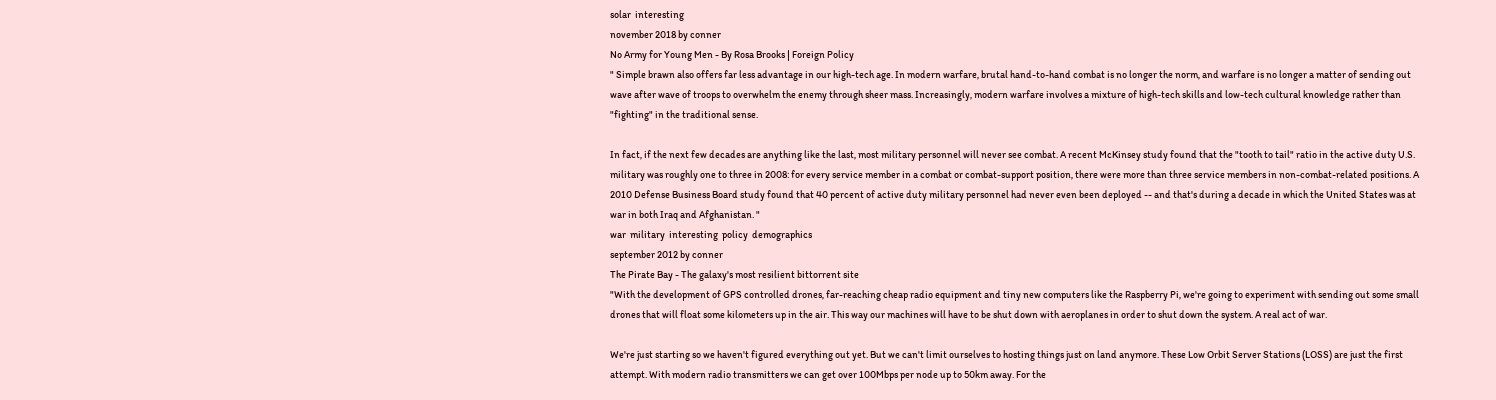solar  interesting
november 2018 by conner
No Army for Young Men - By Rosa Brooks | Foreign Policy
" Simple brawn also offers far less advantage in our high-tech age. In modern warfare, brutal hand-to-hand combat is no longer the norm, and warfare is no longer a matter of sending out wave after wave of troops to overwhelm the enemy through sheer mass. Increasingly, modern warfare involves a mixture of high-tech skills and low-tech cultural knowledge rather than "fighting" in the traditional sense.

In fact, if the next few decades are anything like the last, most military personnel will never see combat. A recent McKinsey study found that the "tooth to tail" ratio in the active duty U.S. military was roughly one to three in 2008: for every service member in a combat or combat-support position, there were more than three service members in non-combat-related positions. A 2010 Defense Business Board study found that 40 percent of active duty military personnel had never even been deployed -- and that's during a decade in which the United States was at war in both Iraq and Afghanistan. "
war  military  interesting  policy  demographics
september 2012 by conner
The Pirate Bay - The galaxy's most resilient bittorrent site
"With the development of GPS controlled drones, far-reaching cheap radio equipment and tiny new computers like the Raspberry Pi, we're going to experiment with sending out some small drones that will float some kilometers up in the air. This way our machines will have to be shut down with aeroplanes in order to shut down the system. A real act of war.

We're just starting so we haven't figured everything out yet. But we can't limit ourselves to hosting things just on land anymore. These Low Orbit Server Stations (LOSS) are just the first attempt. With modern radio transmitters we can get over 100Mbps per node up to 50km away. For the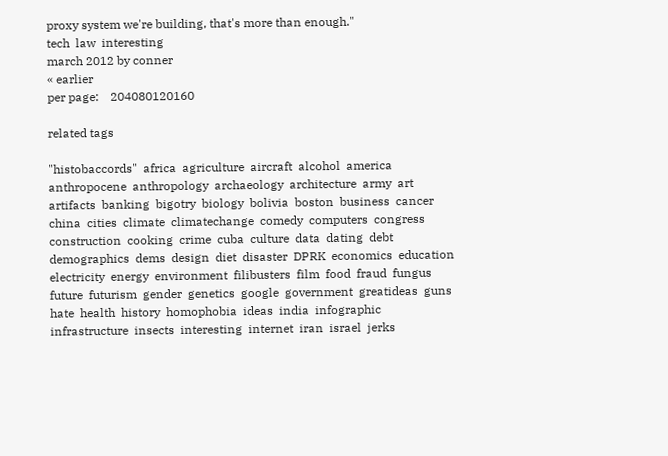proxy system we're building, that's more than enough."
tech  law  interesting
march 2012 by conner
« earlier
per page:    204080120160

related tags

"histobaccords"  africa  agriculture  aircraft  alcohol  america  anthropocene  anthropology  archaeology  architecture  army  art  artifacts  banking  bigotry  biology  bolivia  boston  business  cancer  china  cities  climate  climatechange  comedy  computers  congress  construction  cooking  crime  cuba  culture  data  dating  debt  demographics  dems  design  diet  disaster  DPRK  economics  education  electricity  energy  environment  filibusters  film  food  fraud  fungus  future  futurism  gender  genetics  google  government  greatideas  guns  hate  health  history  homophobia  ideas  india  infographic  infrastructure  insects  interesting  internet  iran  israel  jerks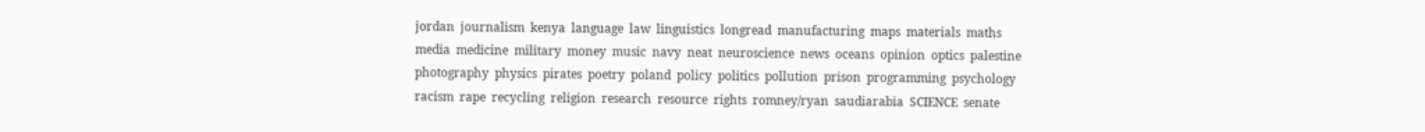jordan  journalism  kenya  language  law  linguistics  longread  manufacturing  maps  materials  maths  media  medicine  military  money  music  navy  neat  neuroscience  news  oceans  opinion  optics  palestine  photography  physics  pirates  poetry  poland  policy  politics  pollution  prison  programming  psychology  racism  rape  recycling  religion  research  resource  rights  romney/ryan  saudiarabia  SCIENCE  senate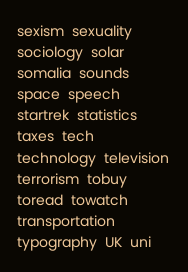sexism  sexuality  sociology  solar  somalia  sounds  space  speech  startrek  statistics  taxes  tech  technology  television  terrorism  tobuy  toread  towatch  transportation  typography  UK  uni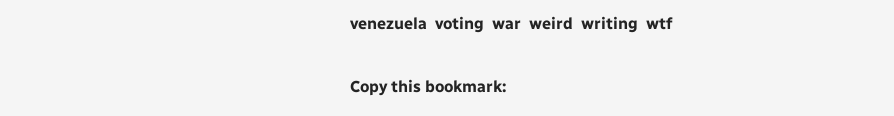venezuela  voting  war  weird  writing  wtf

Copy this bookmark: